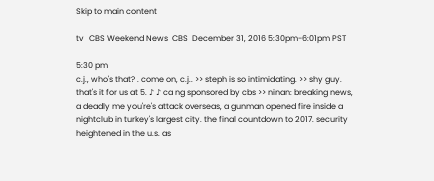Skip to main content

tv   CBS Weekend News  CBS  December 31, 2016 5:30pm-6:01pm PST

5:30 pm
c.j., who's that? . come on, c.j.. >> steph is so intimidating. >> shy guy. that's it for us at 5. ♪ ♪ ca ng sponsored by cbs >> ninan: breaking news, a deadly me you're's attack overseas, a gunman opened fire inside a nightclub in turkey's largest city. the final countdown to 2017. security heightened in the u.s. as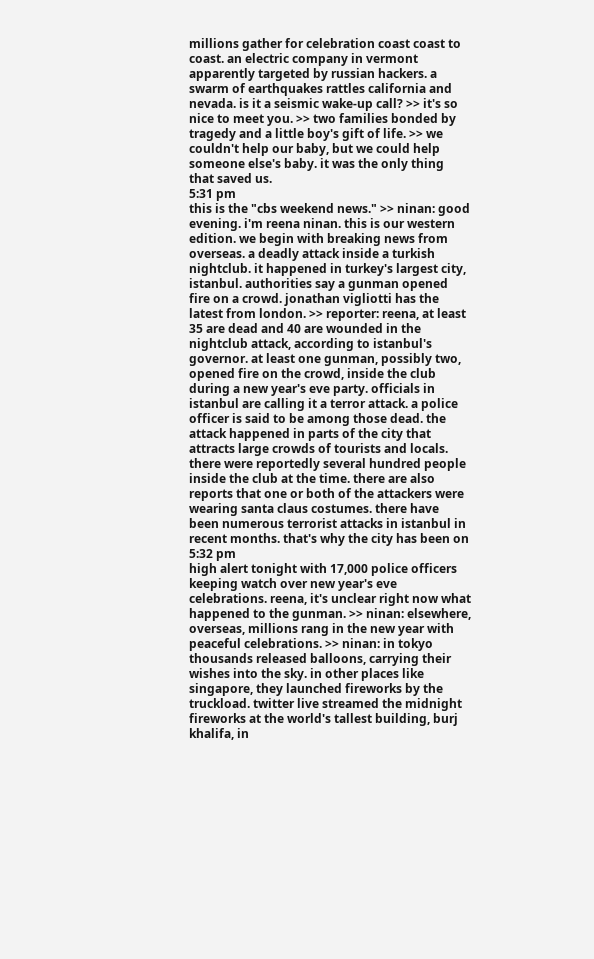millions gather for celebration coast coast to coast. an electric company in vermont apparently targeted by russian hackers. a swarm of earthquakes rattles california and nevada. is it a seismic wake-up call? >> it's so nice to meet you. >> two families bonded by tragedy and a little boy's gift of life. >> we couldn't help our baby, but we could help someone else's baby. it was the only thing that saved us.
5:31 pm
this is the "cbs weekend news." >> ninan: good evening. i'm reena ninan. this is our western edition. we begin with breaking news from overseas. a deadly attack inside a turkish nightclub. it happened in turkey's largest city, istanbul. authorities say a gunman opened fire on a crowd. jonathan vigliotti has the latest from london. >> reporter: reena, at least 35 are dead and 40 are wounded in the nightclub attack, according to istanbul's governor. at least one gunman, possibly two, opened fire on the crowd, inside the club during a new year's eve party. officials in istanbul are calling it a terror attack. a police officer is said to be among those dead. the attack happened in parts of the city that attracts large crowds of tourists and locals. there were reportedly several hundred people inside the club at the time. there are also reports that one or both of the attackers were wearing santa claus costumes. there have been numerous terrorist attacks in istanbul in recent months. that's why the city has been on
5:32 pm
high alert tonight with 17,000 police officers keeping watch over new year's eve celebrations. reena, it's unclear right now what happened to the gunman. >> ninan: elsewhere, overseas, millions rang in the new year with peaceful celebrations. >> ninan: in tokyo thousands released balloons, carrying their wishes into the sky. in other places like singapore, they launched fireworks by the truckload. twitter live streamed the midnight fireworks at the world's tallest building, burj khalifa, in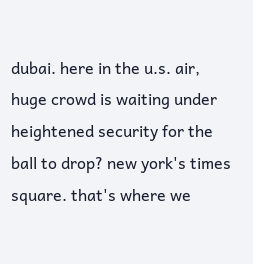dubai. here in the u.s. air, huge crowd is waiting under heightened security for the ball to drop? new york's times square. that's where we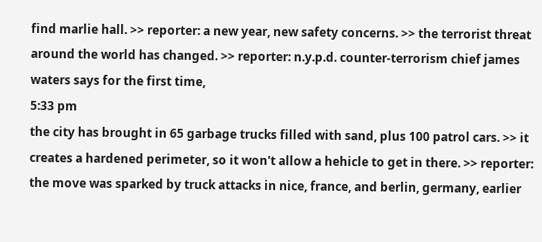find marlie hall. >> reporter: a new year, new safety concerns. >> the terrorist threat around the world has changed. >> reporter: n.y.p.d. counter-terrorism chief james waters says for the first time,
5:33 pm
the city has brought in 65 garbage trucks filled with sand, plus 100 patrol cars. >> it creates a hardened perimeter, so it won't allow a hehicle to get in there. >> reporter: the move was sparked by truck attacks in nice, france, and berlin, germany, earlier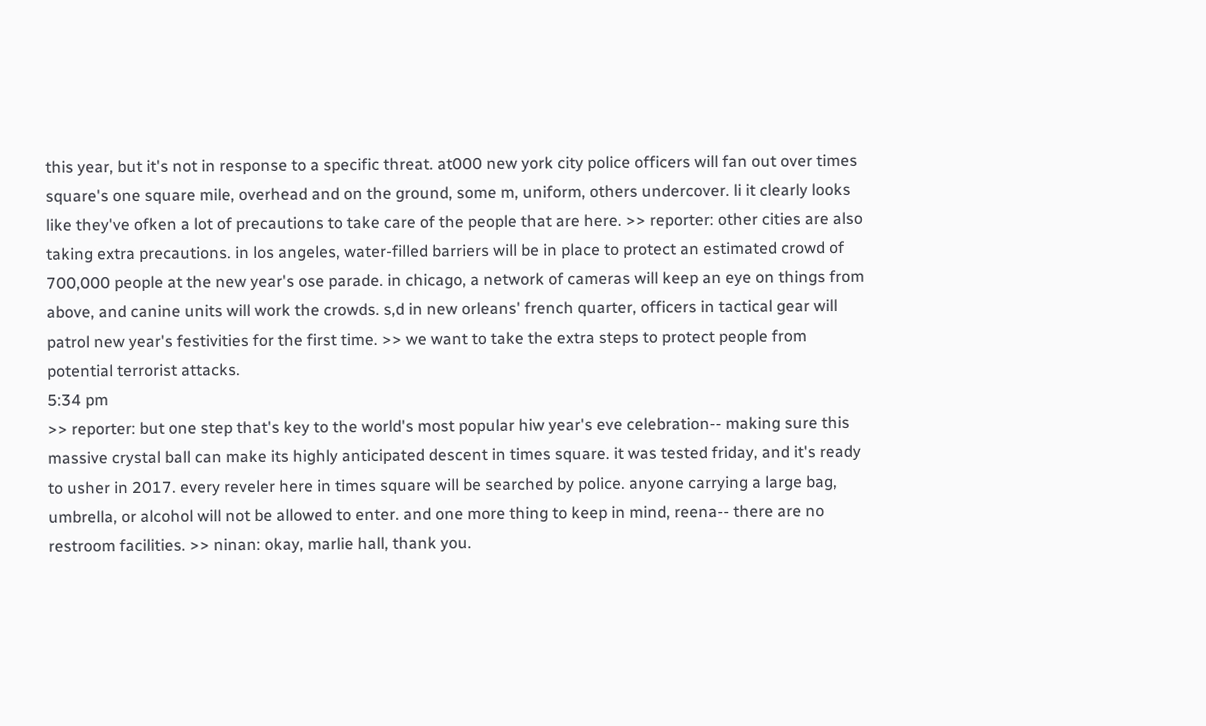this year, but it's not in response to a specific threat. at000 new york city police officers will fan out over times square's one square mile, overhead and on the ground, some m, uniform, others undercover. li it clearly looks like they've ofken a lot of precautions to take care of the people that are here. >> reporter: other cities are also taking extra precautions. in los angeles, water-filled barriers will be in place to protect an estimated crowd of 700,000 people at the new year's ose parade. in chicago, a network of cameras will keep an eye on things from above, and canine units will work the crowds. s,d in new orleans' french quarter, officers in tactical gear will patrol new year's festivities for the first time. >> we want to take the extra steps to protect people from potential terrorist attacks.
5:34 pm
>> reporter: but one step that's key to the world's most popular hiw year's eve celebration-- making sure this massive crystal ball can make its highly anticipated descent in times square. it was tested friday, and it's ready to usher in 2017. every reveler here in times square will be searched by police. anyone carrying a large bag, umbrella, or alcohol will not be allowed to enter. and one more thing to keep in mind, reena-- there are no restroom facilities. >> ninan: okay, marlie hall, thank you.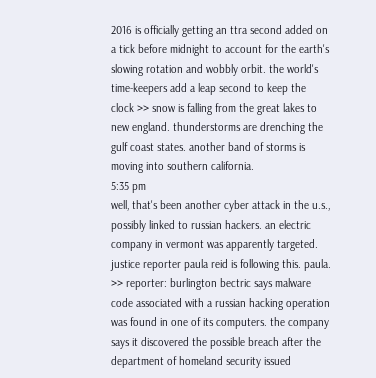2016 is officially getting an ttra second added on a tick before midnight to account for the earth's slowing rotation and wobbly orbit. the world's time-keepers add a leap second to keep the clock >> snow is falling from the great lakes to new england. thunderstorms are drenching the gulf coast states. another band of storms is moving into southern california.
5:35 pm
well, that's been another cyber attack in the u.s., possibly linked to russian hackers. an electric company in vermont was apparently targeted. justice reporter paula reid is following this. paula. >> reporter: burlington bectric says malware code associated with a russian hacking operation was found in one of its computers. the company says it discovered the possible breach after the department of homeland security issued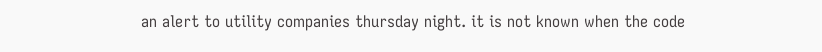an alert to utility companies thursday night. it is not known when the code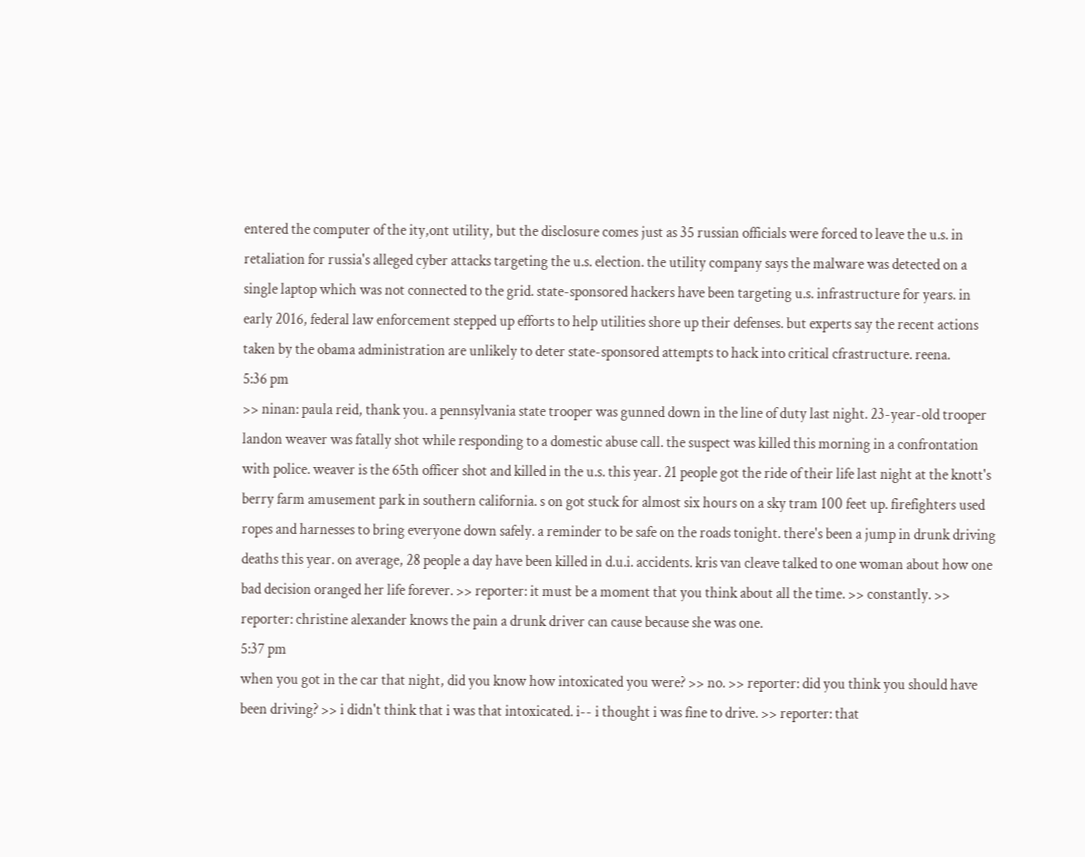entered the computer of the ity,ont utility, but the disclosure comes just as 35 russian officials were forced to leave the u.s. in retaliation for russia's alleged cyber attacks targeting the u.s. election. the utility company says the malware was detected on a single laptop which was not connected to the grid. state-sponsored hackers have been targeting u.s. infrastructure for years. in early 2016, federal law enforcement stepped up efforts to help utilities shore up their defenses. but experts say the recent actions taken by the obama administration are unlikely to deter state-sponsored attempts to hack into critical cfrastructure. reena.
5:36 pm
>> ninan: paula reid, thank you. a pennsylvania state trooper was gunned down in the line of duty last night. 23-year-old trooper landon weaver was fatally shot while responding to a domestic abuse call. the suspect was killed this morning in a confrontation with police. weaver is the 65th officer shot and killed in the u.s. this year. 21 people got the ride of their life last night at the knott's berry farm amusement park in southern california. s on got stuck for almost six hours on a sky tram 100 feet up. firefighters used ropes and harnesses to bring everyone down safely. a reminder to be safe on the roads tonight. there's been a jump in drunk driving deaths this year. on average, 28 people a day have been killed in d.u.i. accidents. kris van cleave talked to one woman about how one bad decision oranged her life forever. >> reporter: it must be a moment that you think about all the time. >> constantly. >> reporter: christine alexander knows the pain a drunk driver can cause because she was one.
5:37 pm
when you got in the car that night, did you know how intoxicated you were? >> no. >> reporter: did you think you should have been driving? >> i didn't think that i was that intoxicated. i-- i thought i was fine to drive. >> reporter: that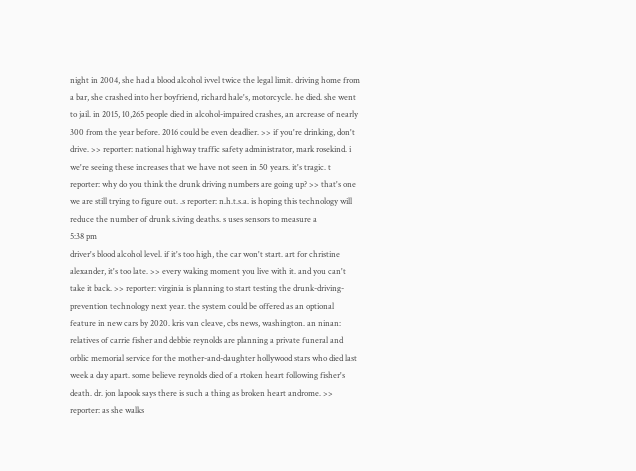night in 2004, she had a blood alcohol ivvel twice the legal limit. driving home from a bar, she crashed into her boyfriend, richard hale's, motorcycle. he died. she went to jail. in 2015, 10,265 people died in alcohol-impaired crashes, an arcrease of nearly 300 from the year before. 2016 could be even deadlier. >> if you're drinking, don't drive. >> reporter: national highway traffic safety administrator, mark rosekind. i we're seeing these increases that we have not seen in 50 years. it's tragic. t reporter: why do you think the drunk driving numbers are going up? >> that's one we are still trying to figure out. .s reporter: n.h.t.s.a. is hoping this technology will reduce the number of drunk s.iving deaths. s uses sensors to measure a
5:38 pm
driver's blood alcohol level. if it's too high, the car won't start. art for christine alexander, it's too late. >> every waking moment you live with it. and you can't take it back. >> reporter: virginia is planning to start testing the drunk-driving-prevention technology next year. the system could be offered as an optional feature in new cars by 2020. kris van cleave, cbs news, washington. an ninan: relatives of carrie fisher and debbie reynolds are planning a private funeral and orblic memorial service for the mother-and-daughter hollywood stars who died last week a day apart. some believe reynolds died of a rtoken heart following fisher's death. dr. jon lapook says there is such a thing as broken heart androme. >> reporter: as she walks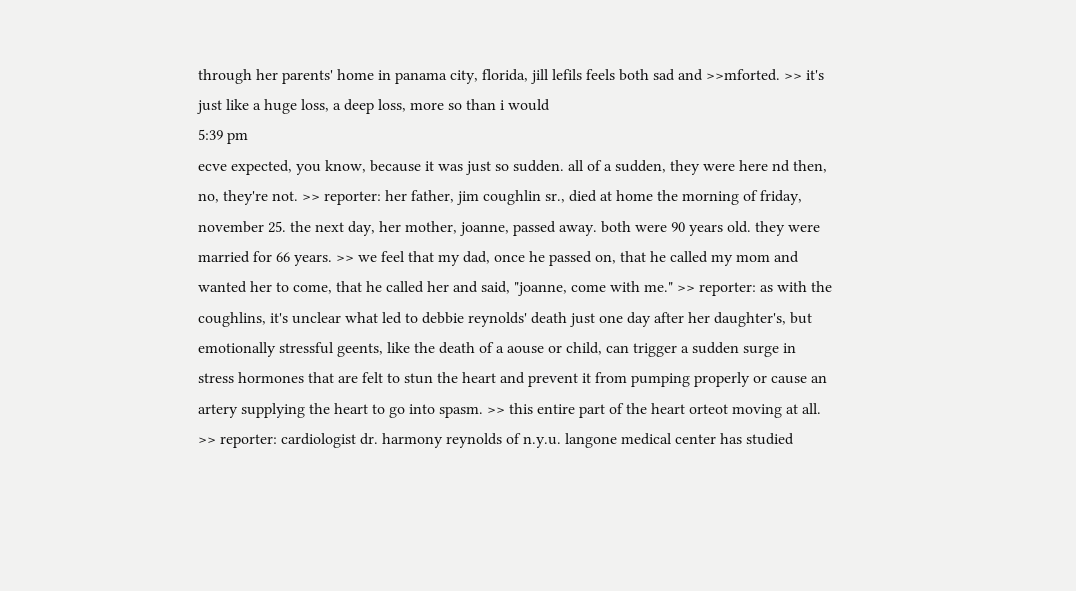through her parents' home in panama city, florida, jill lefils feels both sad and >>mforted. >> it's just like a huge loss, a deep loss, more so than i would
5:39 pm
ecve expected, you know, because it was just so sudden. all of a sudden, they were here nd then, no, they're not. >> reporter: her father, jim coughlin sr., died at home the morning of friday, november 25. the next day, her mother, joanne, passed away. both were 90 years old. they were married for 66 years. >> we feel that my dad, once he passed on, that he called my mom and wanted her to come, that he called her and said, "joanne, come with me." >> reporter: as with the coughlins, it's unclear what led to debbie reynolds' death just one day after her daughter's, but emotionally stressful geents, like the death of a aouse or child, can trigger a sudden surge in stress hormones that are felt to stun the heart and prevent it from pumping properly or cause an artery supplying the heart to go into spasm. >> this entire part of the heart orteot moving at all. >> reporter: cardiologist dr. harmony reynolds of n.y.u. langone medical center has studied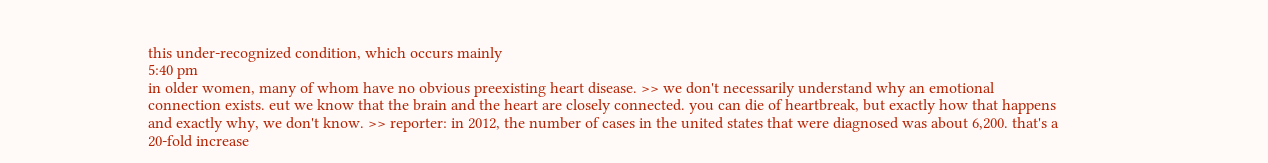this under-recognized condition, which occurs mainly
5:40 pm
in older women, many of whom have no obvious preexisting heart disease. >> we don't necessarily understand why an emotional connection exists. eut we know that the brain and the heart are closely connected. you can die of heartbreak, but exactly how that happens and exactly why, we don't know. >> reporter: in 2012, the number of cases in the united states that were diagnosed was about 6,200. that's a 20-fold increase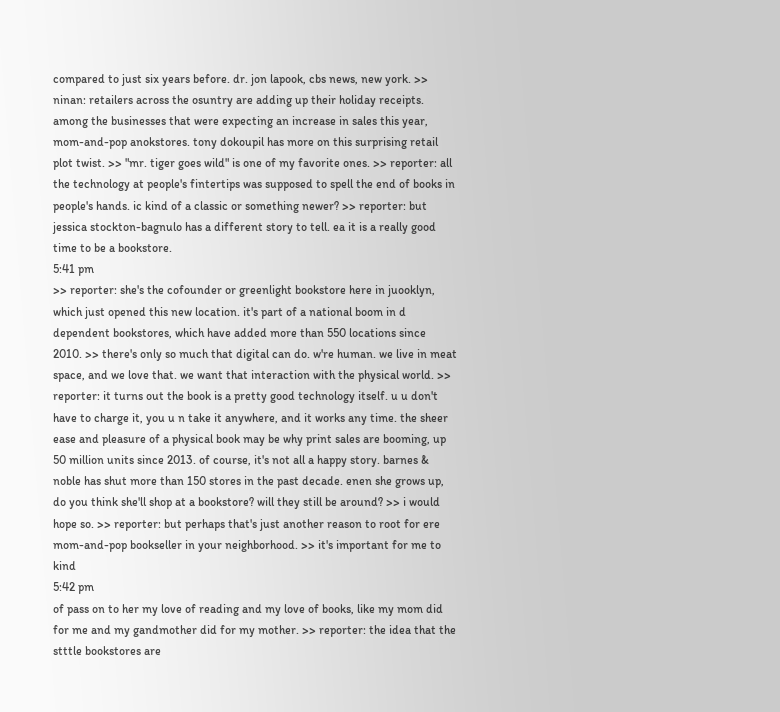compared to just six years before. dr. jon lapook, cbs news, new york. >> ninan: retailers across the osuntry are adding up their holiday receipts. among the businesses that were expecting an increase in sales this year, mom-and-pop anokstores. tony dokoupil has more on this surprising retail plot twist. >> "mr. tiger goes wild" is one of my favorite ones. >> reporter: all the technology at people's fintertips was supposed to spell the end of books in people's hands. ic kind of a classic or something newer? >> reporter: but jessica stockton-bagnulo has a different story to tell. ea it is a really good time to be a bookstore.
5:41 pm
>> reporter: she's the cofounder or greenlight bookstore here in juooklyn, which just opened this new location. it's part of a national boom in d dependent bookstores, which have added more than 550 locations since 2010. >> there's only so much that digital can do. w're human. we live in meat space, and we love that. we want that interaction with the physical world. >> reporter: it turns out the book is a pretty good technology itself. u u don't have to charge it, you u n take it anywhere, and it works any time. the sheer ease and pleasure of a physical book may be why print sales are booming, up 50 million units since 2013. of course, it's not all a happy story. barnes & noble has shut more than 150 stores in the past decade. enen she grows up, do you think she'll shop at a bookstore? will they still be around? >> i would hope so. >> reporter: but perhaps that's just another reason to root for ere mom-and-pop bookseller in your neighborhood. >> it's important for me to kind
5:42 pm
of pass on to her my love of reading and my love of books, like my mom did for me and my gandmother did for my mother. >> reporter: the idea that the stttle bookstores are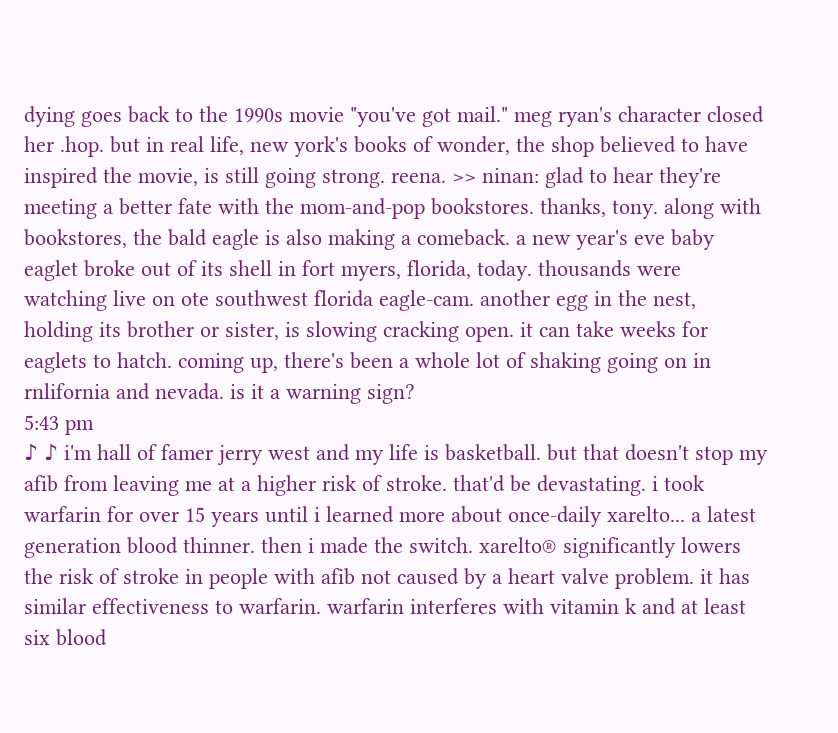dying goes back to the 1990s movie "you've got mail." meg ryan's character closed her .hop. but in real life, new york's books of wonder, the shop believed to have inspired the movie, is still going strong. reena. >> ninan: glad to hear they're meeting a better fate with the mom-and-pop bookstores. thanks, tony. along with bookstores, the bald eagle is also making a comeback. a new year's eve baby eaglet broke out of its shell in fort myers, florida, today. thousands were watching live on ote southwest florida eagle-cam. another egg in the nest, holding its brother or sister, is slowing cracking open. it can take weeks for eaglets to hatch. coming up, there's been a whole lot of shaking going on in rnlifornia and nevada. is it a warning sign?
5:43 pm
♪ ♪ i'm hall of famer jerry west and my life is basketball. but that doesn't stop my afib from leaving me at a higher risk of stroke. that'd be devastating. i took warfarin for over 15 years until i learned more about once-daily xarelto... a latest generation blood thinner. then i made the switch. xarelto® significantly lowers the risk of stroke in people with afib not caused by a heart valve problem. it has similar effectiveness to warfarin. warfarin interferes with vitamin k and at least six blood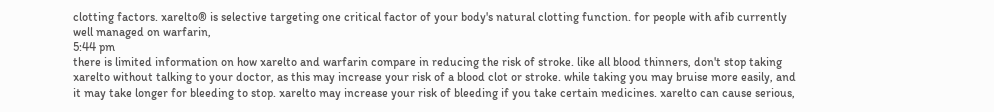clotting factors. xarelto® is selective targeting one critical factor of your body's natural clotting function. for people with afib currently well managed on warfarin,
5:44 pm
there is limited information on how xarelto and warfarin compare in reducing the risk of stroke. like all blood thinners, don't stop taking xarelto without talking to your doctor, as this may increase your risk of a blood clot or stroke. while taking you may bruise more easily, and it may take longer for bleeding to stop. xarelto may increase your risk of bleeding if you take certain medicines. xarelto can cause serious,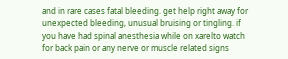and in rare cases fatal bleeding. get help right away for unexpected bleeding, unusual bruising or tingling. if you have had spinal anesthesia while on xarelto watch for back pain or any nerve or muscle related signs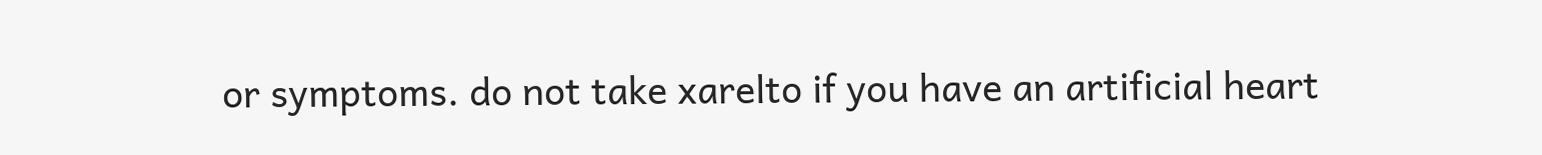or symptoms. do not take xarelto if you have an artificial heart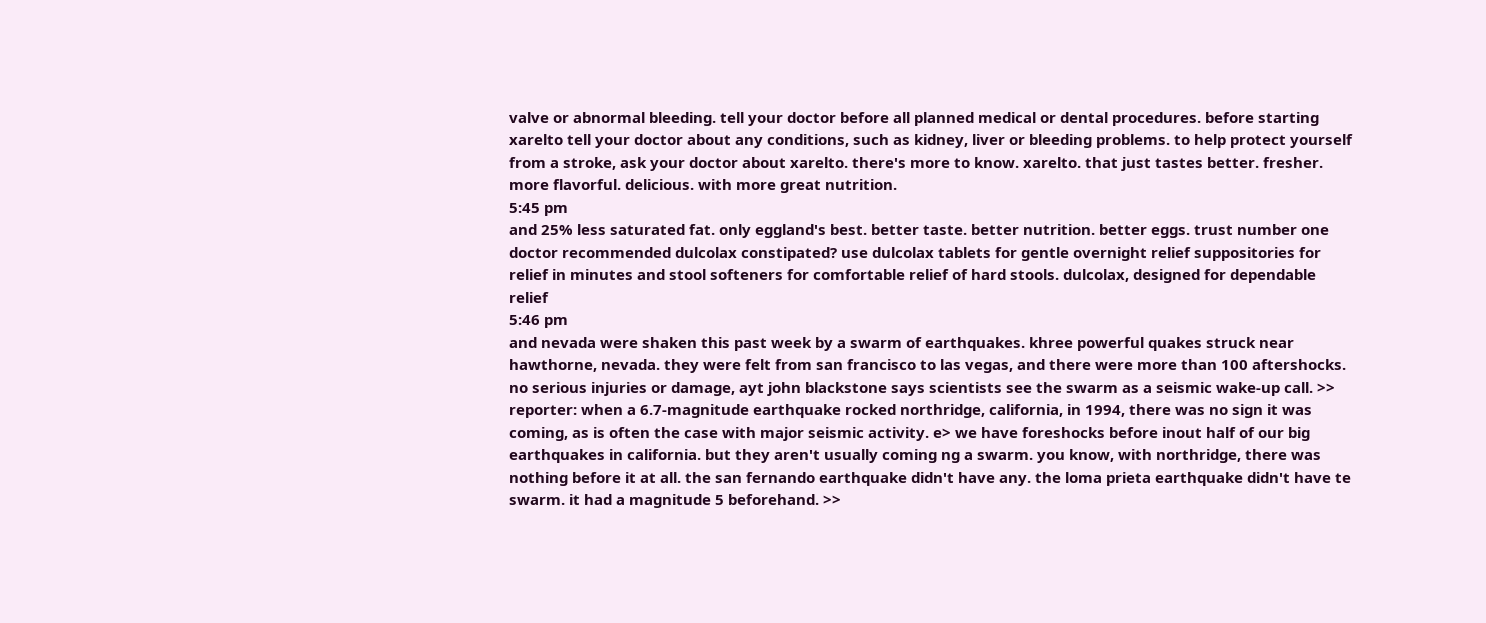valve or abnormal bleeding. tell your doctor before all planned medical or dental procedures. before starting xarelto tell your doctor about any conditions, such as kidney, liver or bleeding problems. to help protect yourself from a stroke, ask your doctor about xarelto. there's more to know. xarelto. that just tastes better. fresher. more flavorful. delicious. with more great nutrition.
5:45 pm
and 25% less saturated fat. only eggland's best. better taste. better nutrition. better eggs. trust number one doctor recommended dulcolax constipated? use dulcolax tablets for gentle overnight relief suppositories for relief in minutes and stool softeners for comfortable relief of hard stools. dulcolax, designed for dependable relief
5:46 pm
and nevada were shaken this past week by a swarm of earthquakes. khree powerful quakes struck near hawthorne, nevada. they were felt from san francisco to las vegas, and there were more than 100 aftershocks. no serious injuries or damage, ayt john blackstone says scientists see the swarm as a seismic wake-up call. >> reporter: when a 6.7-magnitude earthquake rocked northridge, california, in 1994, there was no sign it was coming, as is often the case with major seismic activity. e> we have foreshocks before inout half of our big earthquakes in california. but they aren't usually coming ng a swarm. you know, with northridge, there was nothing before it at all. the san fernando earthquake didn't have any. the loma prieta earthquake didn't have te swarm. it had a magnitude 5 beforehand. >>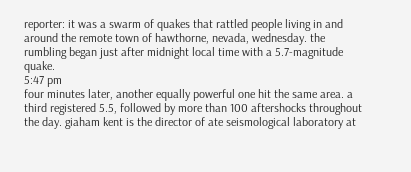reporter: it was a swarm of quakes that rattled people living in and around the remote town of hawthorne, nevada, wednesday. the rumbling began just after midnight local time with a 5.7-magnitude quake.
5:47 pm
four minutes later, another equally powerful one hit the same area. a third registered 5.5, followed by more than 100 aftershocks throughout the day. giaham kent is the director of ate seismological laboratory at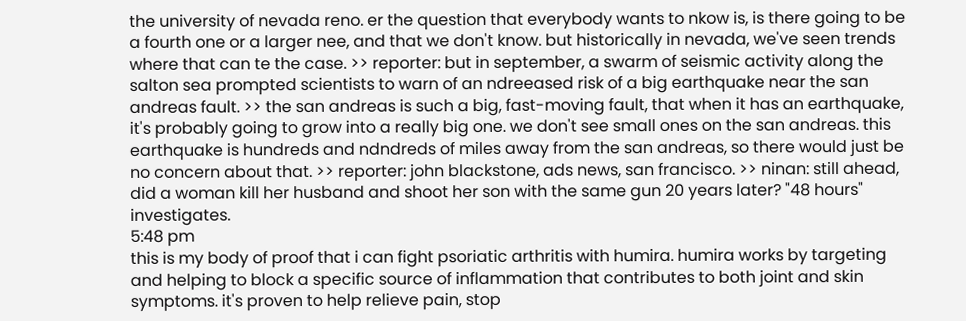the university of nevada reno. er the question that everybody wants to nkow is, is there going to be a fourth one or a larger nee, and that we don't know. but historically in nevada, we've seen trends where that can te the case. >> reporter: but in september, a swarm of seismic activity along the salton sea prompted scientists to warn of an ndreeased risk of a big earthquake near the san andreas fault. >> the san andreas is such a big, fast-moving fault, that when it has an earthquake, it's probably going to grow into a really big one. we don't see small ones on the san andreas. this earthquake is hundreds and ndndreds of miles away from the san andreas, so there would just be no concern about that. >> reporter: john blackstone, ads news, san francisco. >> ninan: still ahead, did a woman kill her husband and shoot her son with the same gun 20 years later? "48 hours" investigates.
5:48 pm
this is my body of proof that i can fight psoriatic arthritis with humira. humira works by targeting and helping to block a specific source of inflammation that contributes to both joint and skin symptoms. it's proven to help relieve pain, stop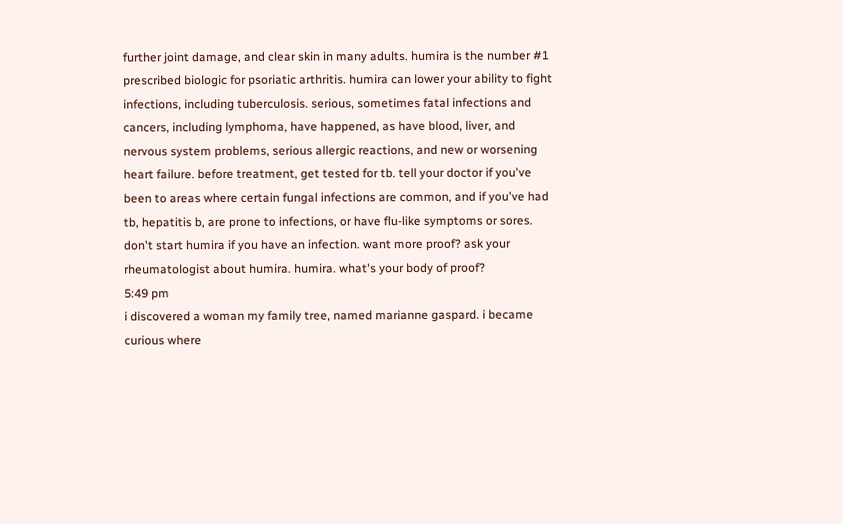further joint damage, and clear skin in many adults. humira is the number #1 prescribed biologic for psoriatic arthritis. humira can lower your ability to fight infections, including tuberculosis. serious, sometimes fatal infections and cancers, including lymphoma, have happened, as have blood, liver, and nervous system problems, serious allergic reactions, and new or worsening heart failure. before treatment, get tested for tb. tell your doctor if you've been to areas where certain fungal infections are common, and if you've had tb, hepatitis b, are prone to infections, or have flu-like symptoms or sores. don't start humira if you have an infection. want more proof? ask your rheumatologist about humira. humira. what's your body of proof?
5:49 pm
i discovered a woman my family tree, named marianne gaspard. i became curious where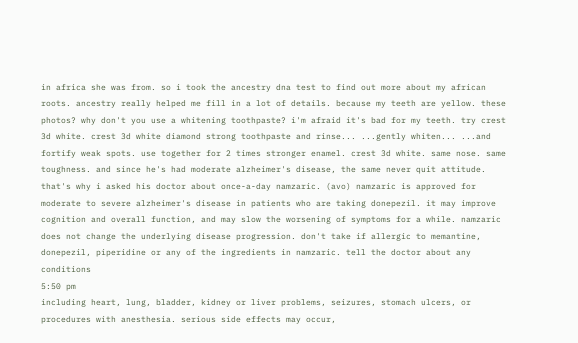in africa she was from. so i took the ancestry dna test to find out more about my african roots. ancestry really helped me fill in a lot of details. because my teeth are yellow. these photos? why don't you use a whitening toothpaste? i'm afraid it's bad for my teeth. try crest 3d white. crest 3d white diamond strong toothpaste and rinse... ...gently whiten... ...and fortify weak spots. use together for 2 times stronger enamel. crest 3d white. same nose. same toughness. and since he's had moderate alzheimer's disease, the same never quit attitude. that's why i asked his doctor about once-a-day namzaric. (avo) namzaric is approved for moderate to severe alzheimer's disease in patients who are taking donepezil. it may improve cognition and overall function, and may slow the worsening of symptoms for a while. namzaric does not change the underlying disease progression. don't take if allergic to memantine, donepezil, piperidine or any of the ingredients in namzaric. tell the doctor about any conditions
5:50 pm
including heart, lung, bladder, kidney or liver problems, seizures, stomach ulcers, or procedures with anesthesia. serious side effects may occur,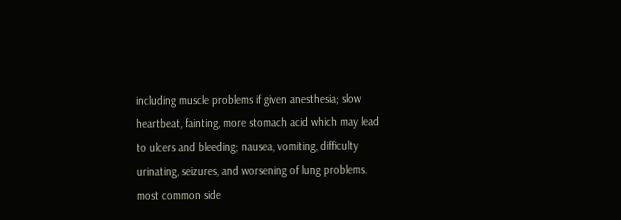including muscle problems if given anesthesia; slow heartbeat, fainting, more stomach acid which may lead to ulcers and bleeding; nausea, vomiting, difficulty urinating, seizures, and worsening of lung problems. most common side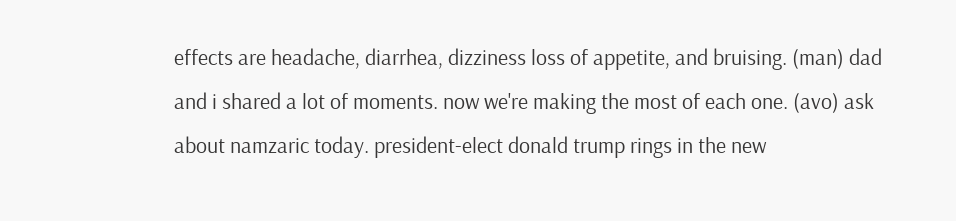effects are headache, diarrhea, dizziness loss of appetite, and bruising. (man) dad and i shared a lot of moments. now we're making the most of each one. (avo) ask about namzaric today. president-elect donald trump rings in the new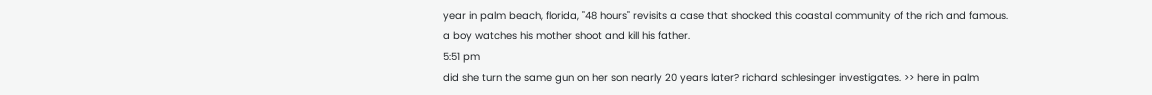year in palm beach, florida, "48 hours" revisits a case that shocked this coastal community of the rich and famous. a boy watches his mother shoot and kill his father.
5:51 pm
did she turn the same gun on her son nearly 20 years later? richard schlesinger investigates. >> here in palm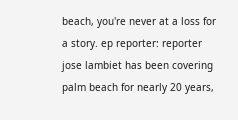beach, you're never at a loss for a story. ep reporter: reporter jose lambiet has been covering palm beach for nearly 20 years,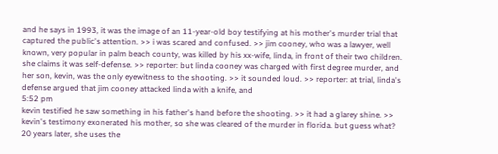and he says in 1993, it was the image of an 11-year-old boy testifying at his mother's murder trial that captured the public's attention. >> i was scared and confused. >> jim cooney, who was a lawyer, well known, very popular in palm beach county, was killed by his xx-wife, linda, in front of their two children. she claims it was self-defense. >> reporter: but linda cooney was charged with first degree murder, and her son, kevin, was the only eyewitness to the shooting. >> it sounded loud. >> reporter: at trial, linda's defense argued that jim cooney attacked linda with a knife, and
5:52 pm
kevin testified he saw something in his father's hand before the shooting. >> it had a glarey shine. >> kevin's testimony exonerated his mother, so she was cleared of the murder in florida. but guess what? 20 years later, she uses the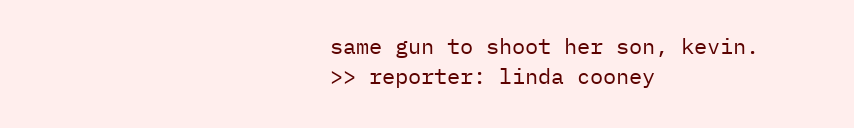same gun to shoot her son, kevin. >> reporter: linda cooney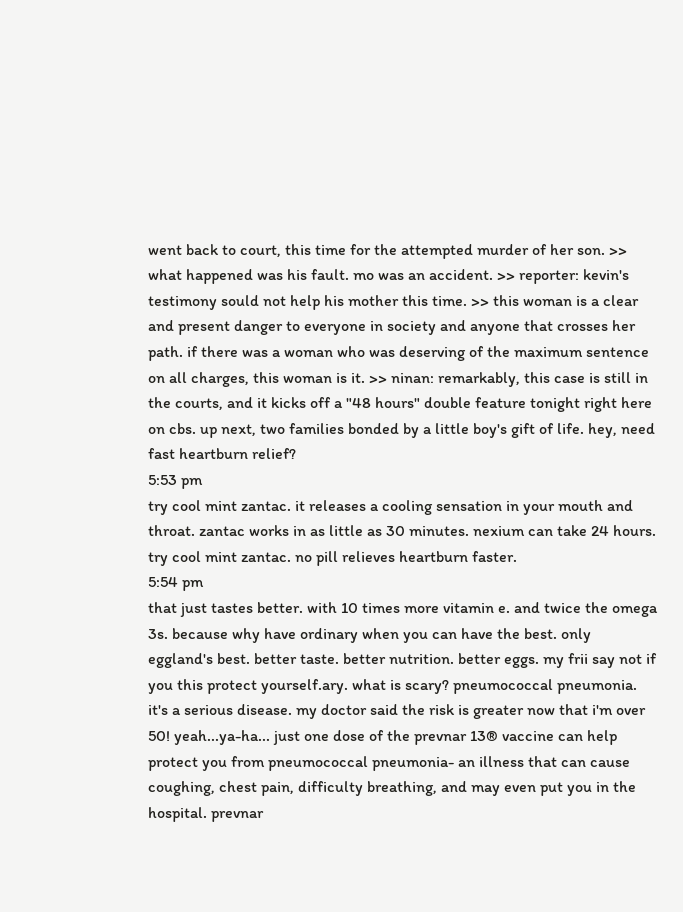went back to court, this time for the attempted murder of her son. >> what happened was his fault. mo was an accident. >> reporter: kevin's testimony sould not help his mother this time. >> this woman is a clear and present danger to everyone in society and anyone that crosses her path. if there was a woman who was deserving of the maximum sentence on all charges, this woman is it. >> ninan: remarkably, this case is still in the courts, and it kicks off a "48 hours" double feature tonight right here on cbs. up next, two families bonded by a little boy's gift of life. hey, need fast heartburn relief?
5:53 pm
try cool mint zantac. it releases a cooling sensation in your mouth and throat. zantac works in as little as 30 minutes. nexium can take 24 hours. try cool mint zantac. no pill relieves heartburn faster.
5:54 pm
that just tastes better. with 10 times more vitamin e. and twice the omega 3s. because why have ordinary when you can have the best. only eggland's best. better taste. better nutrition. better eggs. my frii say not if you this protect yourself.ary. what is scary? pneumococcal pneumonia. it's a serious disease. my doctor said the risk is greater now that i'm over 50! yeah...ya-ha... just one dose of the prevnar 13® vaccine can help protect you from pneumococcal pneumonia- an illness that can cause coughing, chest pain, difficulty breathing, and may even put you in the hospital. prevnar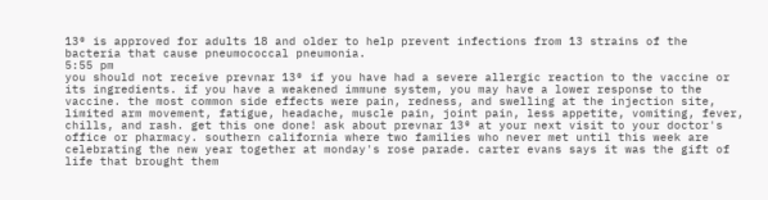13® is approved for adults 18 and older to help prevent infections from 13 strains of the bacteria that cause pneumococcal pneumonia.
5:55 pm
you should not receive prevnar 13® if you have had a severe allergic reaction to the vaccine or its ingredients. if you have a weakened immune system, you may have a lower response to the vaccine. the most common side effects were pain, redness, and swelling at the injection site, limited arm movement, fatigue, headache, muscle pain, joint pain, less appetite, vomiting, fever, chills, and rash. get this one done! ask about prevnar 13® at your next visit to your doctor's office or pharmacy. southern california where two families who never met until this week are celebrating the new year together at monday's rose parade. carter evans says it was the gift of life that brought them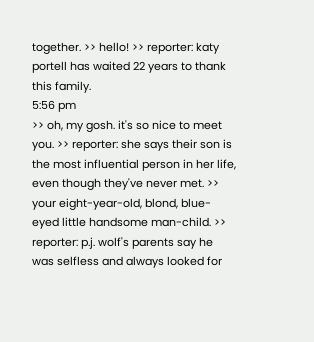together. >> hello! >> reporter: katy portell has waited 22 years to thank this family.
5:56 pm
>> oh, my gosh. it's so nice to meet you. >> reporter: she says their son is the most influential person in her life, even though they've never met. >> your eight-year-old, blond, blue-eyed little handsome man-child. >> reporter: p.j. wolf's parents say he was selfless and always looked for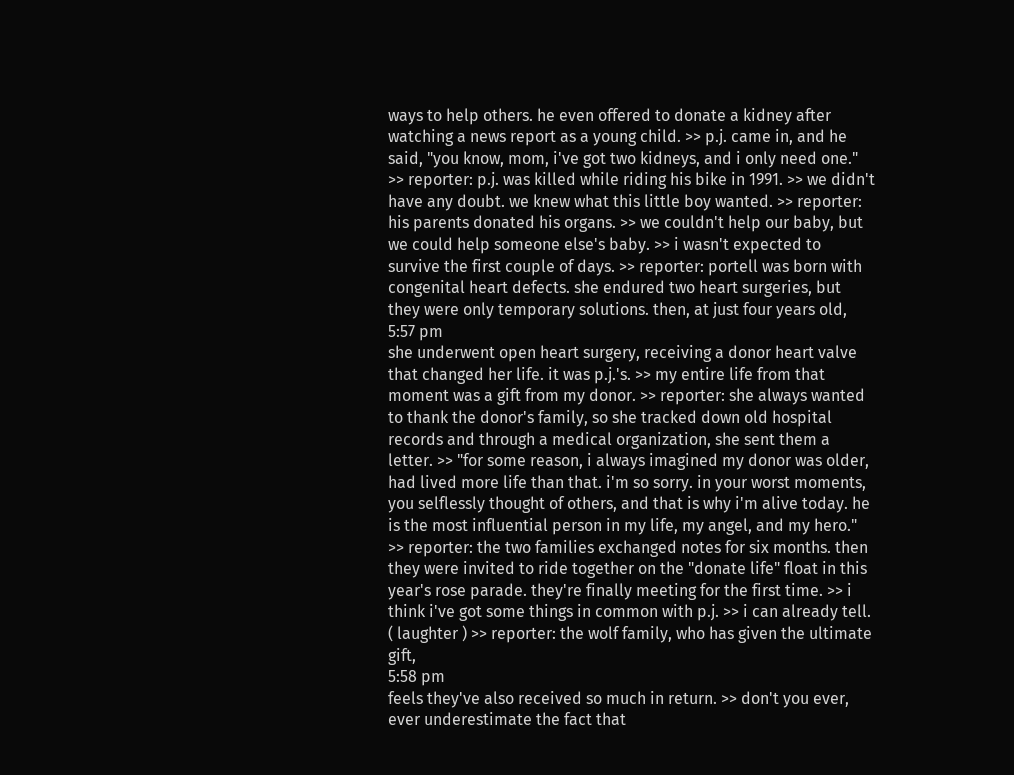ways to help others. he even offered to donate a kidney after watching a news report as a young child. >> p.j. came in, and he said, "you know, mom, i've got two kidneys, and i only need one." >> reporter: p.j. was killed while riding his bike in 1991. >> we didn't have any doubt. we knew what this little boy wanted. >> reporter: his parents donated his organs. >> we couldn't help our baby, but we could help someone else's baby. >> i wasn't expected to survive the first couple of days. >> reporter: portell was born with congenital heart defects. she endured two heart surgeries, but they were only temporary solutions. then, at just four years old,
5:57 pm
she underwent open heart surgery, receiving a donor heart valve that changed her life. it was p.j.'s. >> my entire life from that moment was a gift from my donor. >> reporter: she always wanted to thank the donor's family, so she tracked down old hospital records and through a medical organization, she sent them a letter. >> "for some reason, i always imagined my donor was older, had lived more life than that. i'm so sorry. in your worst moments, you selflessly thought of others, and that is why i'm alive today. he is the most influential person in my life, my angel, and my hero." >> reporter: the two families exchanged notes for six months. then they were invited to ride together on the "donate life" float in this year's rose parade. they're finally meeting for the first time. >> i think i've got some things in common with p.j. >> i can already tell. ( laughter ) >> reporter: the wolf family, who has given the ultimate gift,
5:58 pm
feels they've also received so much in return. >> don't you ever, ever underestimate the fact that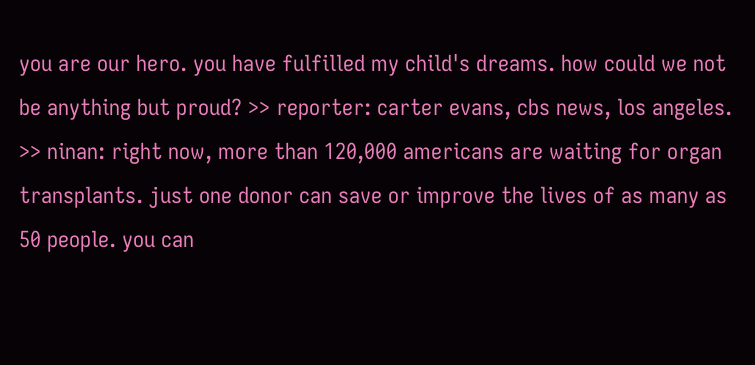you are our hero. you have fulfilled my child's dreams. how could we not be anything but proud? >> reporter: carter evans, cbs news, los angeles. >> ninan: right now, more than 120,000 americans are waiting for organ transplants. just one donor can save or improve the lives of as many as 50 people. you can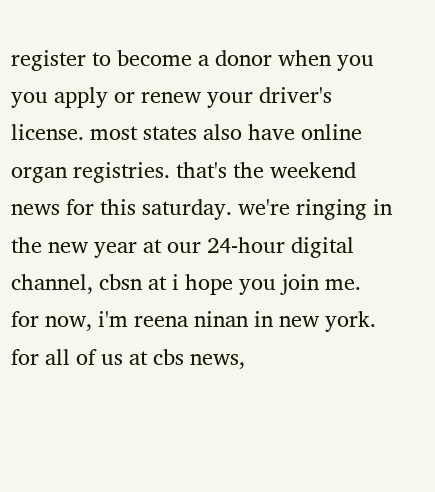register to become a donor when you you apply or renew your driver's license. most states also have online organ registries. that's the weekend news for this saturday. we're ringing in the new year at our 24-hour digital channel, cbsn at i hope you join me. for now, i'm reena ninan in new york. for all of us at cbs news,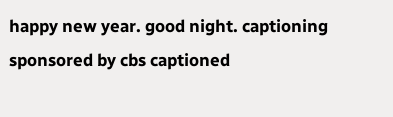happy new year. good night. captioning sponsored by cbs captioned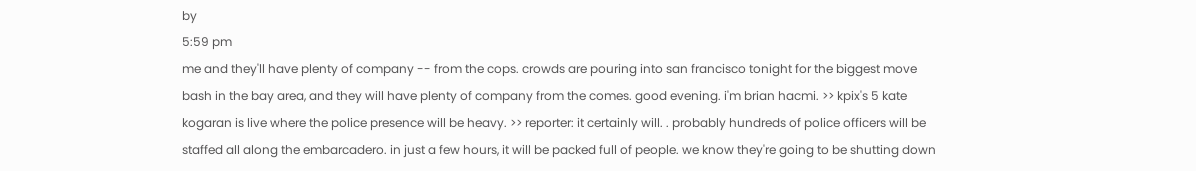by
5:59 pm
me and they'll have plenty of company -- from the cops. crowds are pouring into san francisco tonight for the biggest move bash in the bay area, and they will have plenty of company from the comes. good evening. i'm brian hacmi. >> kpix's 5 kate kogaran is live where the police presence will be heavy. >> reporter: it certainly will. . probably hundreds of police officers will be staffed all along the embarcadero. in just a few hours, it will be packed full of people. we know they're going to be shutting down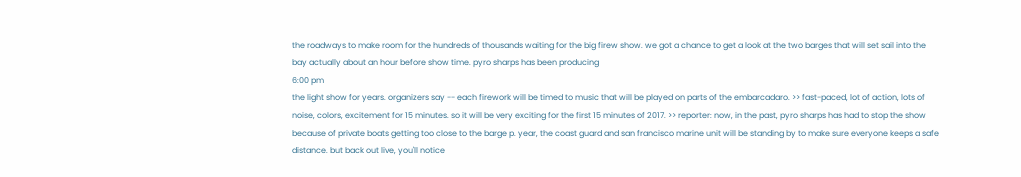the roadways to make room for the hundreds of thousands waiting for the big firew show. we got a chance to get a look at the two barges that will set sail into the bay actually about an hour before show time. pyro sharps has been producing
6:00 pm
the light show for years. organizers say -- each firework will be timed to music that will be played on parts of the embarcadaro. >> fast-paced, lot of action, lots of noise, colors, excitement for 15 minutes. so it will be very exciting for the first 15 minutes of 2017. >> reporter: now, in the past, pyro sharps has had to stop the show because of private boats getting too close to the barge p. year, the coast guard and san francisco marine unit will be standing by to make sure everyone keeps a safe distance. but back out live, you'll notice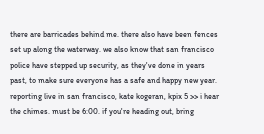there are barricades behind me. there also have been fences set up along the waterway. we also know that san francisco police have stepped up security, as they've done in years past, to make sure everyone has a safe and happy new year. reporting live in san francisco, kate kogeran, kpix 5 >> i hear the chimes. must be 6:00. if you're heading out, bring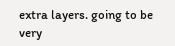extra layers. going to be very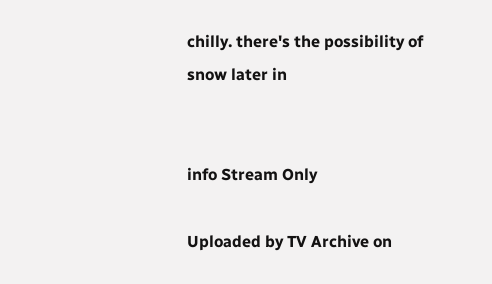chilly. there's the possibility of snow later in


info Stream Only

Uploaded by TV Archive on